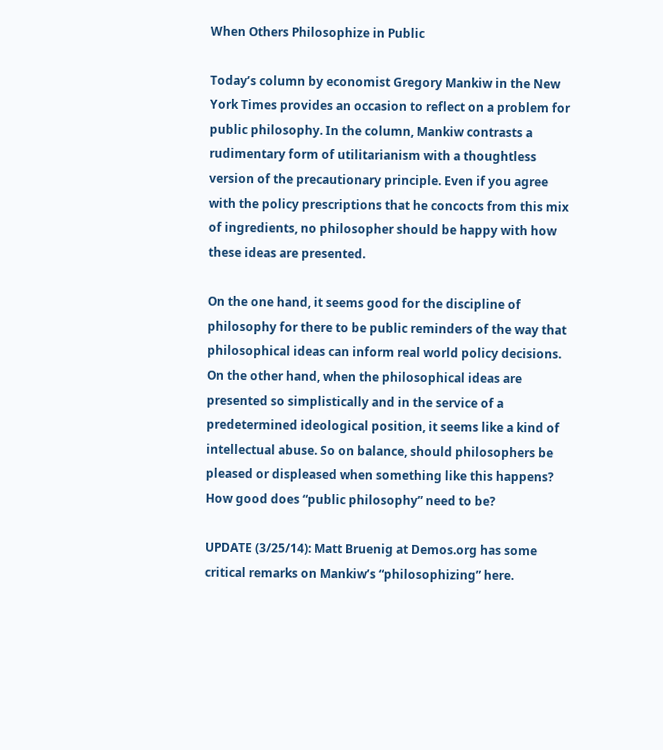When Others Philosophize in Public

Today’s column by economist Gregory Mankiw in the New York Times provides an occasion to reflect on a problem for public philosophy. In the column, Mankiw contrasts a rudimentary form of utilitarianism with a thoughtless version of the precautionary principle. Even if you agree with the policy prescriptions that he concocts from this mix of ingredients, no philosopher should be happy with how these ideas are presented.

On the one hand, it seems good for the discipline of philosophy for there to be public reminders of the way that philosophical ideas can inform real world policy decisions. On the other hand, when the philosophical ideas are presented so simplistically and in the service of a predetermined ideological position, it seems like a kind of intellectual abuse. So on balance, should philosophers be pleased or displeased when something like this happens? How good does “public philosophy” need to be?

UPDATE (3/25/14): Matt Bruenig at Demos.org has some critical remarks on Mankiw’s “philosophizing” here.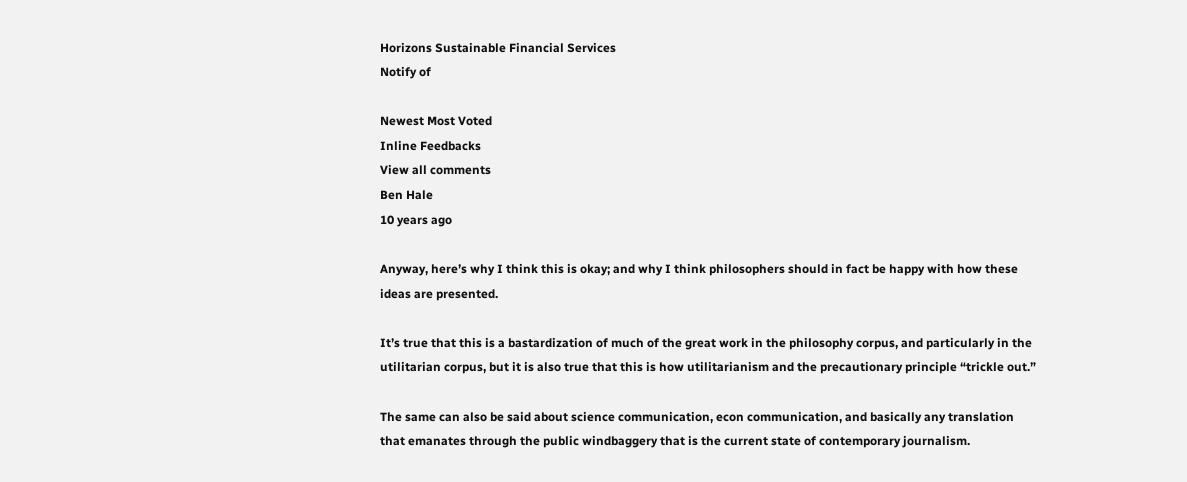Horizons Sustainable Financial Services
Notify of

Newest Most Voted
Inline Feedbacks
View all comments
Ben Hale
10 years ago

Anyway, here’s why I think this is okay; and why I think philosophers should in fact be happy with how these ideas are presented.

It’s true that this is a bastardization of much of the great work in the philosophy corpus, and particularly in the utilitarian corpus, but it is also true that this is how utilitarianism and the precautionary principle “trickle out.”

The same can also be said about science communication, econ communication, and basically any translation that emanates through the public windbaggery that is the current state of contemporary journalism.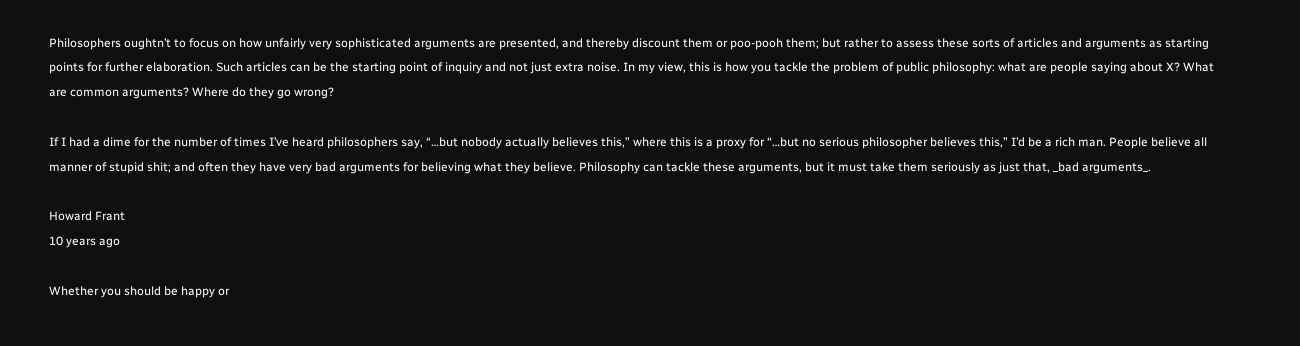Philosophers oughtn’t to focus on how unfairly very sophisticated arguments are presented, and thereby discount them or poo-pooh them; but rather to assess these sorts of articles and arguments as starting points for further elaboration. Such articles can be the starting point of inquiry and not just extra noise. In my view, this is how you tackle the problem of public philosophy: what are people saying about X? What are common arguments? Where do they go wrong?

If I had a dime for the number of times I’ve heard philosophers say, “…but nobody actually believes this,” where this is a proxy for “…but no serious philosopher believes this,” I’d be a rich man. People believe all manner of stupid shit; and often they have very bad arguments for believing what they believe. Philosophy can tackle these arguments, but it must take them seriously as just that, _bad arguments_.

Howard Frant
10 years ago

Whether you should be happy or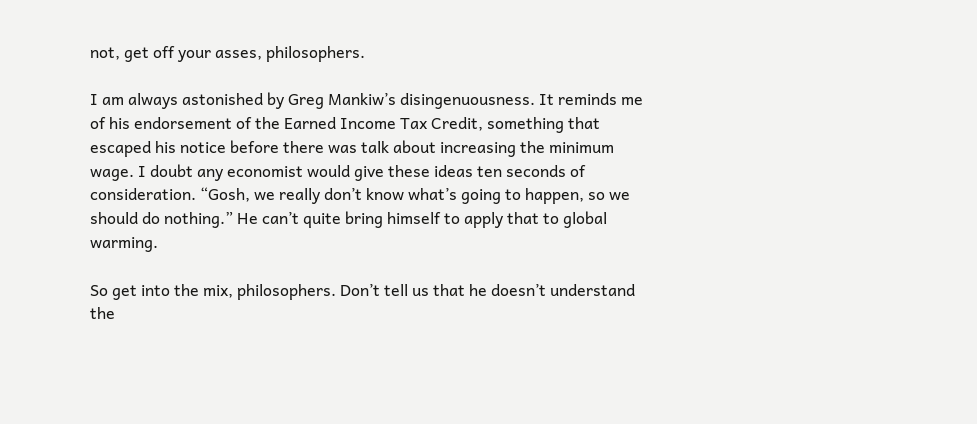not, get off your asses, philosophers.

I am always astonished by Greg Mankiw’s disingenuousness. It reminds me of his endorsement of the Earned Income Tax Credit, something that escaped his notice before there was talk about increasing the minimum wage. I doubt any economist would give these ideas ten seconds of consideration. “Gosh, we really don’t know what’s going to happen, so we should do nothing.” He can’t quite bring himself to apply that to global warming.

So get into the mix, philosophers. Don’t tell us that he doesn’t understand the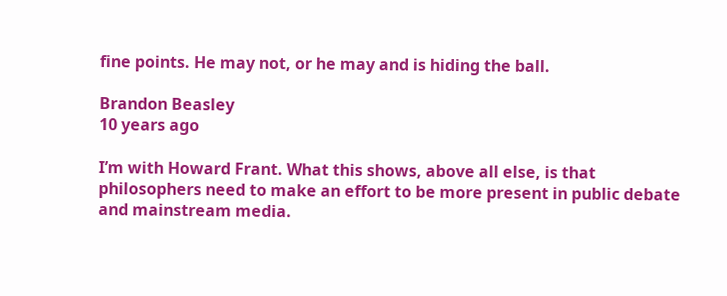fine points. He may not, or he may and is hiding the ball.

Brandon Beasley
10 years ago

I’m with Howard Frant. What this shows, above all else, is that philosophers need to make an effort to be more present in public debate and mainstream media.